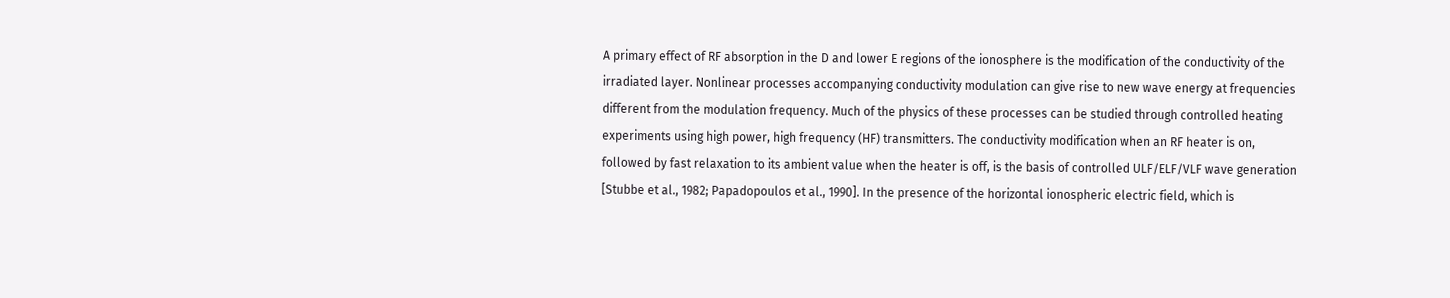A primary effect of RF absorption in the D and lower E regions of the ionosphere is the modification of the conductivity of the irradiated layer. Nonlinear processes accompanying conductivity modulation can give rise to new wave energy at frequencies different from the modulation frequency. Much of the physics of these processes can be studied through controlled heating experiments using high power, high frequency (HF) transmitters. The conductivity modification when an RF heater is on, followed by fast relaxation to its ambient value when the heater is off, is the basis of controlled ULF/ELF/VLF wave generation [Stubbe et al., 1982; Papadopoulos et al., 1990]. In the presence of the horizontal ionospheric electric field, which is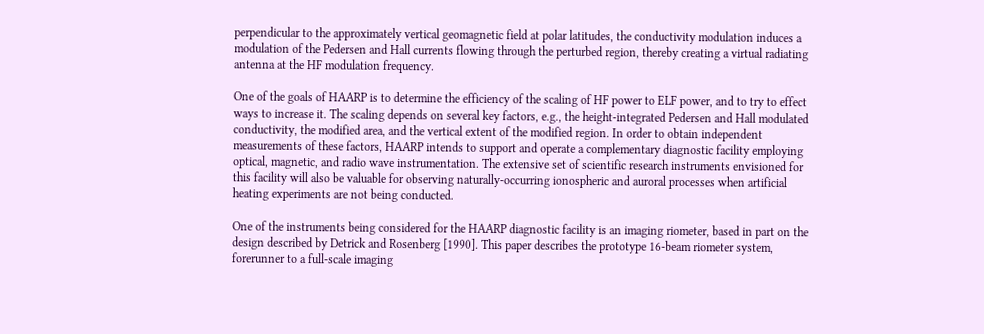perpendicular to the approximately vertical geomagnetic field at polar latitudes, the conductivity modulation induces a modulation of the Pedersen and Hall currents flowing through the perturbed region, thereby creating a virtual radiating antenna at the HF modulation frequency.

One of the goals of HAARP is to determine the efficiency of the scaling of HF power to ELF power, and to try to effect ways to increase it. The scaling depends on several key factors, e.g., the height-integrated Pedersen and Hall modulated conductivity, the modified area, and the vertical extent of the modified region. In order to obtain independent measurements of these factors, HAARP intends to support and operate a complementary diagnostic facility employing optical, magnetic, and radio wave instrumentation. The extensive set of scientific research instruments envisioned for this facility will also be valuable for observing naturally-occurring ionospheric and auroral processes when artificial heating experiments are not being conducted.

One of the instruments being considered for the HAARP diagnostic facility is an imaging riometer, based in part on the design described by Detrick and Rosenberg [1990]. This paper describes the prototype 16-beam riometer system, forerunner to a full-scale imaging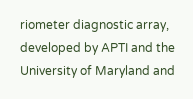riometer diagnostic array, developed by APTI and the University of Maryland and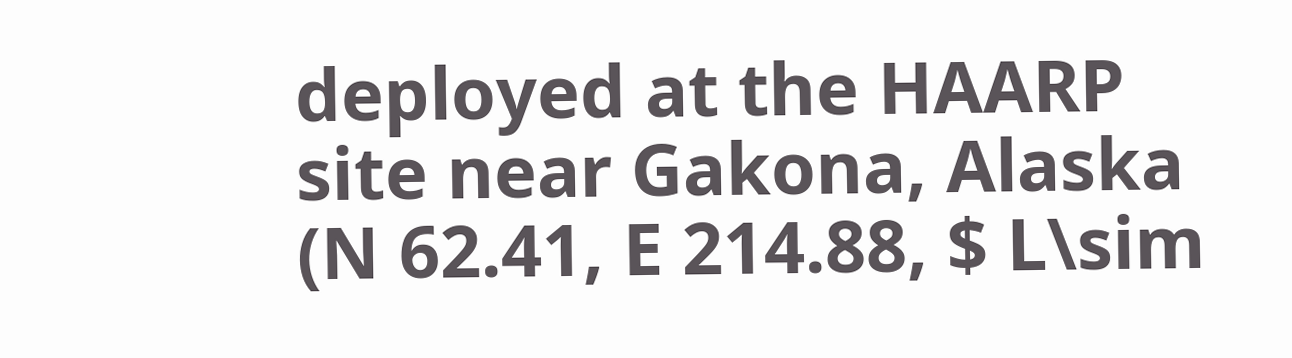deployed at the HAARP site near Gakona, Alaska (N 62.41, E 214.88, $ L\sim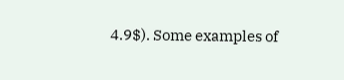4.9$). Some examples of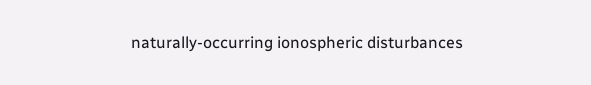naturally-occurring ionospheric disturbances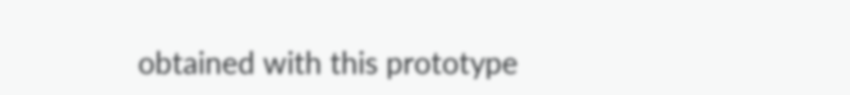obtained with this prototype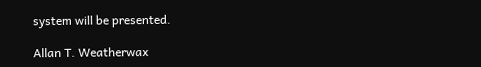system will be presented.

Allan T. Weatherwax